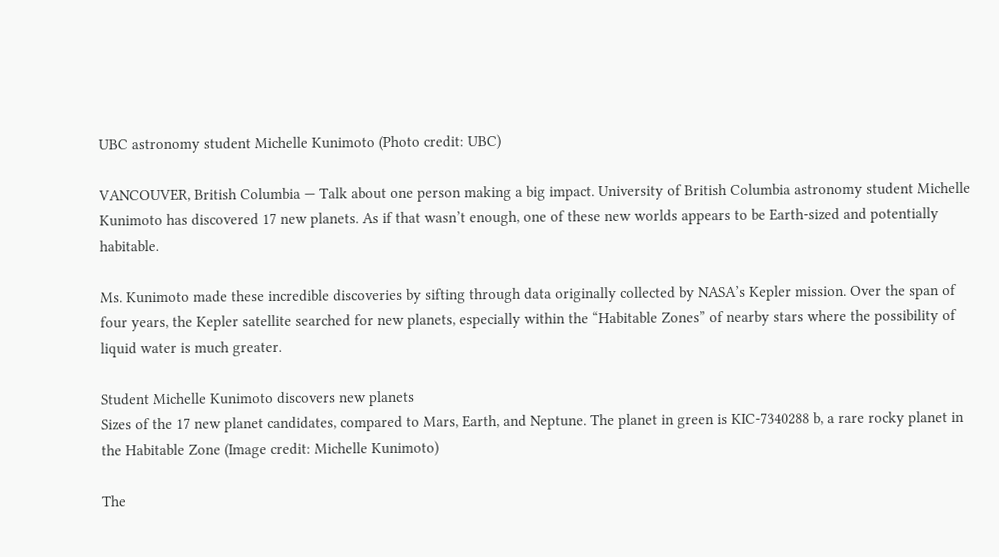UBC astronomy student Michelle Kunimoto (Photo credit: UBC)

VANCOUVER, British Columbia — Talk about one person making a big impact. University of British Columbia astronomy student Michelle Kunimoto has discovered 17 new planets. As if that wasn’t enough, one of these new worlds appears to be Earth-sized and potentially habitable.

Ms. Kunimoto made these incredible discoveries by sifting through data originally collected by NASA’s Kepler mission. Over the span of four years, the Kepler satellite searched for new planets, especially within the “Habitable Zones” of nearby stars where the possibility of liquid water is much greater.

Student Michelle Kunimoto discovers new planets
Sizes of the 17 new planet candidates, compared to Mars, Earth, and Neptune. The planet in green is KIC-7340288 b, a rare rocky planet in the Habitable Zone (Image credit: Michelle Kunimoto)

The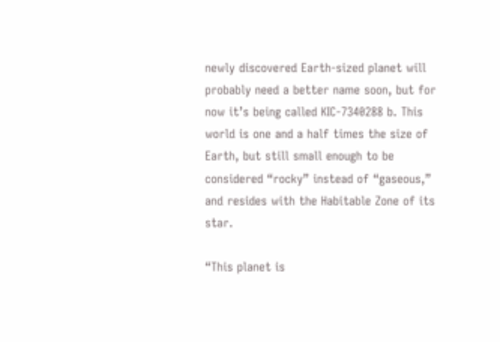newly discovered Earth-sized planet will probably need a better name soon, but for now it’s being called KIC-7340288 b. This world is one and a half times the size of Earth, but still small enough to be considered “rocky” instead of “gaseous,” and resides with the Habitable Zone of its star.

“This planet is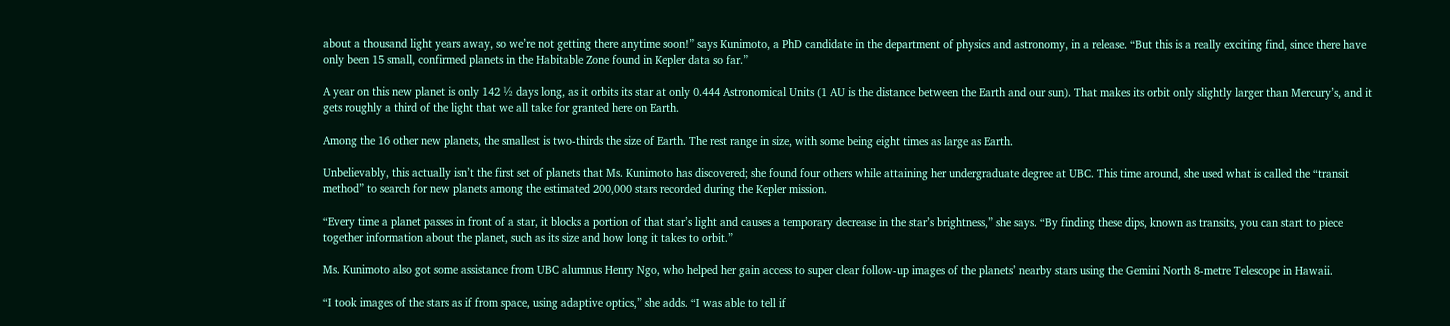about a thousand light years away, so we’re not getting there anytime soon!” says Kunimoto, a PhD candidate in the department of physics and astronomy, in a release. “But this is a really exciting find, since there have only been 15 small, confirmed planets in the Habitable Zone found in Kepler data so far.”

A year on this new planet is only 142 ½ days long, as it orbits its star at only 0.444 Astronomical Units (1 AU is the distance between the Earth and our sun). That makes its orbit only slightly larger than Mercury’s, and it gets roughly a third of the light that we all take for granted here on Earth.

Among the 16 other new planets, the smallest is two-thirds the size of Earth. The rest range in size, with some being eight times as large as Earth.

Unbelievably, this actually isn’t the first set of planets that Ms. Kunimoto has discovered; she found four others while attaining her undergraduate degree at UBC. This time around, she used what is called the “transit method” to search for new planets among the estimated 200,000 stars recorded during the Kepler mission.

“Every time a planet passes in front of a star, it blocks a portion of that star’s light and causes a temporary decrease in the star’s brightness,” she says. “By finding these dips, known as transits, you can start to piece together information about the planet, such as its size and how long it takes to orbit.”

Ms. Kunimoto also got some assistance from UBC alumnus Henry Ngo, who helped her gain access to super clear follow-up images of the planets’ nearby stars using the Gemini North 8-metre Telescope in Hawaii.

“I took images of the stars as if from space, using adaptive optics,” she adds. “I was able to tell if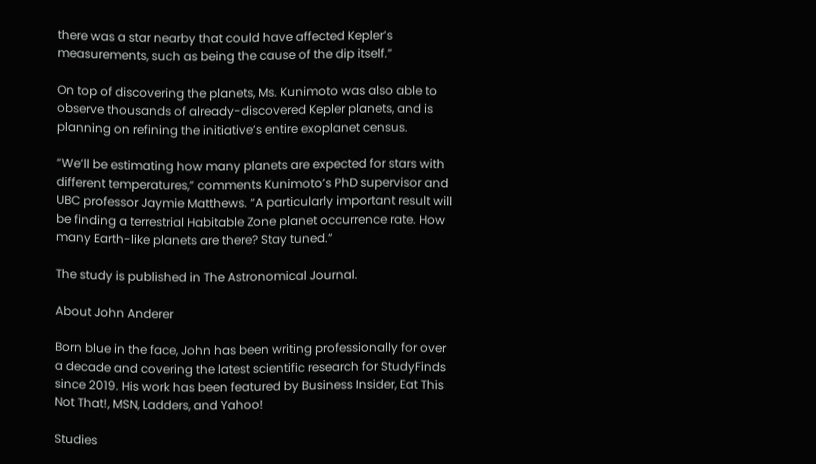there was a star nearby that could have affected Kepler’s measurements, such as being the cause of the dip itself.”

On top of discovering the planets, Ms. Kunimoto was also able to observe thousands of already-discovered Kepler planets, and is planning on refining the initiative’s entire exoplanet census.

“We’ll be estimating how many planets are expected for stars with different temperatures,” comments Kunimoto’s PhD supervisor and UBC professor Jaymie Matthews. “A particularly important result will be finding a terrestrial Habitable Zone planet occurrence rate. How many Earth-like planets are there? Stay tuned.”

The study is published in The Astronomical Journal.

About John Anderer

Born blue in the face, John has been writing professionally for over a decade and covering the latest scientific research for StudyFinds since 2019. His work has been featured by Business Insider, Eat This Not That!, MSN, Ladders, and Yahoo!

Studies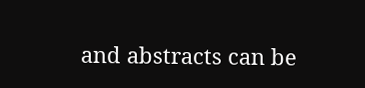and abstracts can be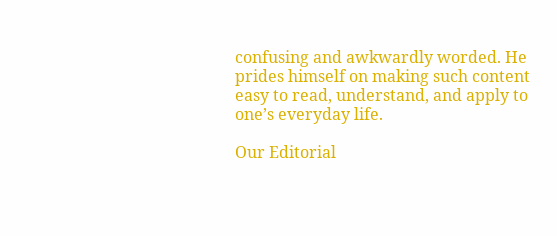confusing and awkwardly worded. He prides himself on making such content easy to read, understand, and apply to one’s everyday life.

Our Editorial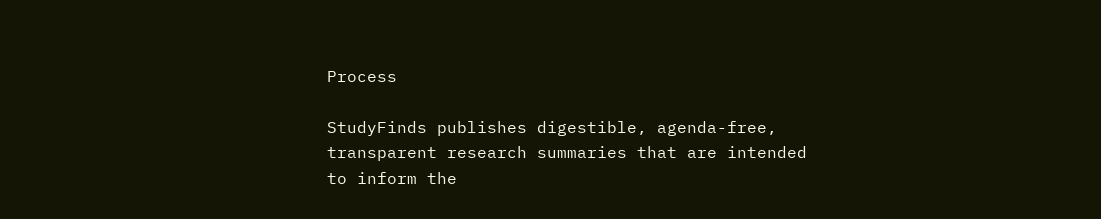Process

StudyFinds publishes digestible, agenda-free, transparent research summaries that are intended to inform the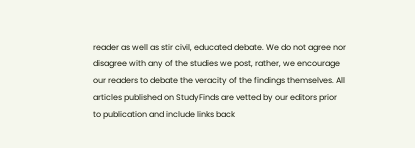reader as well as stir civil, educated debate. We do not agree nor disagree with any of the studies we post, rather, we encourage our readers to debate the veracity of the findings themselves. All articles published on StudyFinds are vetted by our editors prior to publication and include links back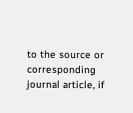to the source or corresponding journal article, if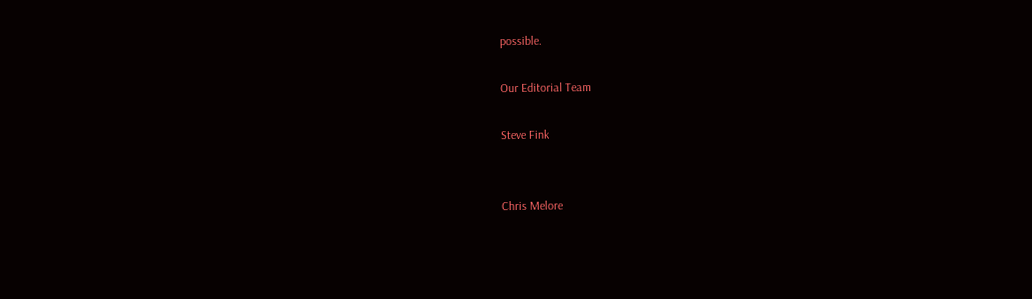possible.

Our Editorial Team

Steve Fink


Chris Melore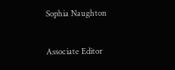Sophia Naughton

Associate Editor